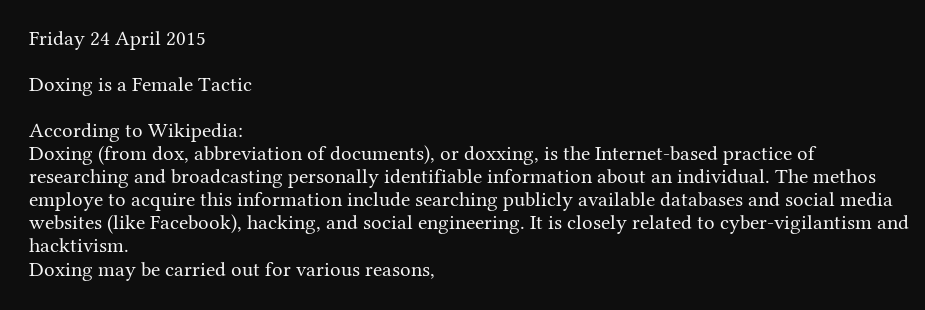Friday 24 April 2015

Doxing is a Female Tactic

According to Wikipedia:
Doxing (from dox, abbreviation of documents), or doxxing, is the Internet-based practice of researching and broadcasting personally identifiable information about an individual. The methos employe to acquire this information include searching publicly available databases and social media websites (like Facebook), hacking, and social engineering. It is closely related to cyber-vigilantism and hacktivism.
Doxing may be carried out for various reasons,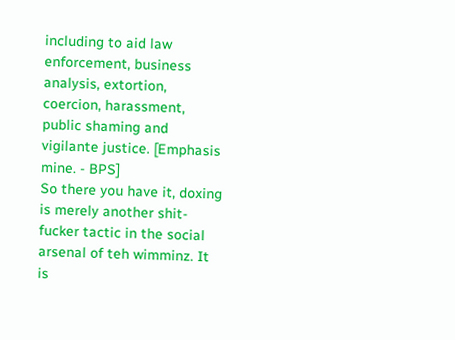including to aid law enforcement, business analysis, extortion, coercion, harassment, public shaming and vigilante justice. [Emphasis mine. - BPS]
So there you have it, doxing is merely another shit-fucker tactic in the social arsenal of teh wimminz. It is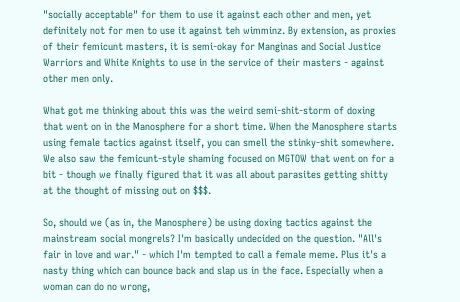"socially acceptable" for them to use it against each other and men, yet definitely not for men to use it against teh wimminz. By extension, as proxies of their femicunt masters, it is semi-okay for Manginas and Social Justice Warriors and White Knights to use in the service of their masters - against other men only.

What got me thinking about this was the weird semi-shit-storm of doxing that went on in the Manosphere for a short time. When the Manosphere starts using female tactics against itself, you can smell the stinky-shit somewhere. We also saw the femicunt-style shaming focused on MGTOW that went on for a bit - though we finally figured that it was all about parasites getting shitty at the thought of missing out on $$$.

So, should we (as in, the Manosphere) be using doxing tactics against the mainstream social mongrels? I'm basically undecided on the question. "All's fair in love and war." - which I'm tempted to call a female meme. Plus it's a nasty thing which can bounce back and slap us in the face. Especially when a woman can do no wrong,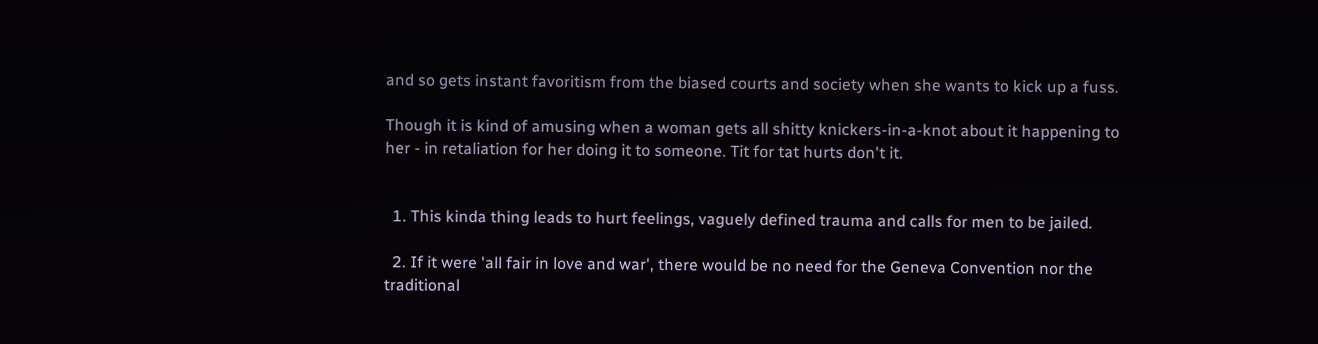and so gets instant favoritism from the biased courts and society when she wants to kick up a fuss.

Though it is kind of amusing when a woman gets all shitty knickers-in-a-knot about it happening to her - in retaliation for her doing it to someone. Tit for tat hurts don't it.


  1. This kinda thing leads to hurt feelings, vaguely defined trauma and calls for men to be jailed.

  2. If it were 'all fair in love and war', there would be no need for the Geneva Convention nor the traditional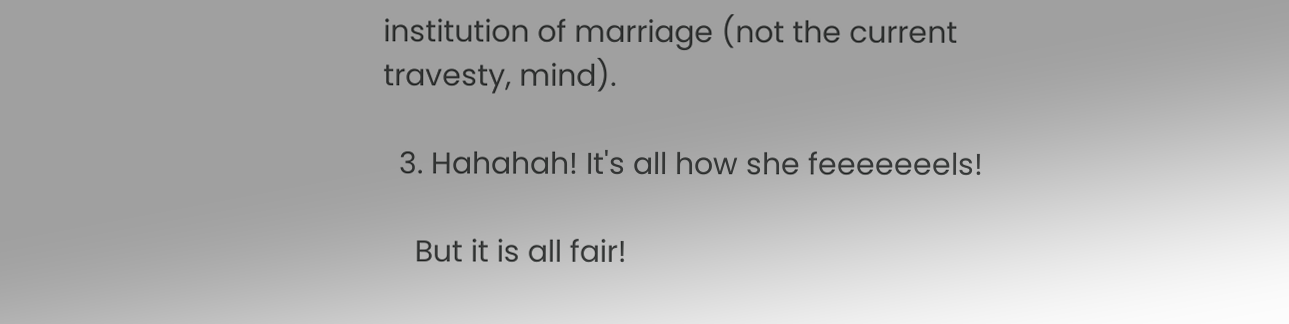institution of marriage (not the current travesty, mind).

  3. Hahahah! It's all how she feeeeeeels!

    But it is all fair!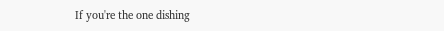If you're the one dishing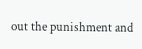out the punishment and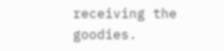receiving the goodies.